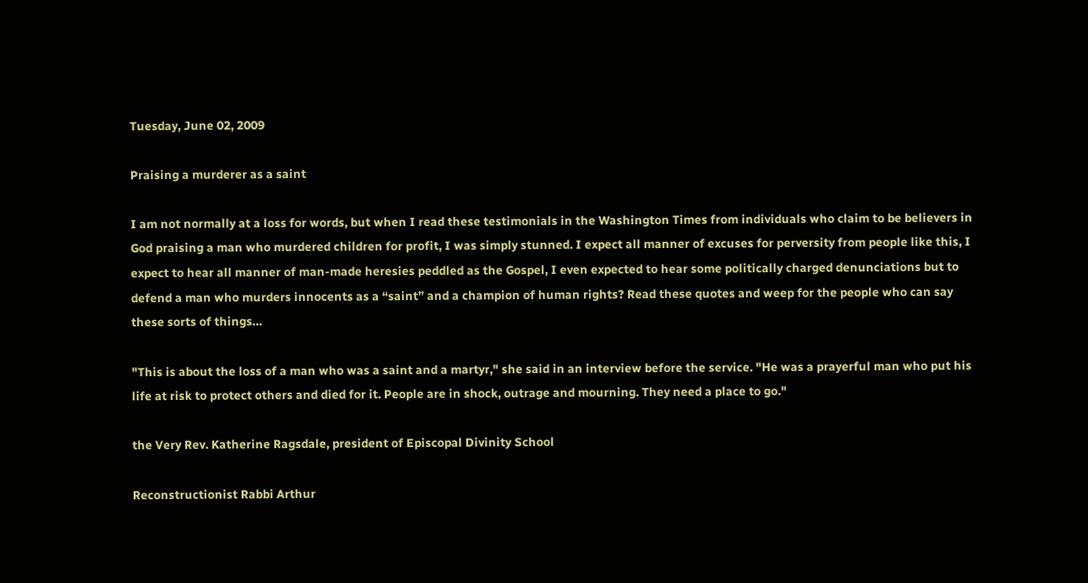Tuesday, June 02, 2009

Praising a murderer as a saint

I am not normally at a loss for words, but when I read these testimonials in the Washington Times from individuals who claim to be believers in God praising a man who murdered children for profit, I was simply stunned. I expect all manner of excuses for perversity from people like this, I expect to hear all manner of man-made heresies peddled as the Gospel, I even expected to hear some politically charged denunciations but to defend a man who murders innocents as a “saint” and a champion of human rights? Read these quotes and weep for the people who can say these sorts of things…

"This is about the loss of a man who was a saint and a martyr," she said in an interview before the service. "He was a prayerful man who put his life at risk to protect others and died for it. People are in shock, outrage and mourning. They need a place to go."

the Very Rev. Katherine Ragsdale, president of Episcopal Divinity School

Reconstructionist Rabbi Arthur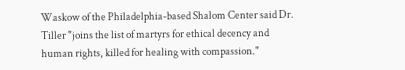Waskow of the Philadelphia-based Shalom Center said Dr. Tiller "joins the list of martyrs for ethical decency and human rights, killed for healing with compassion."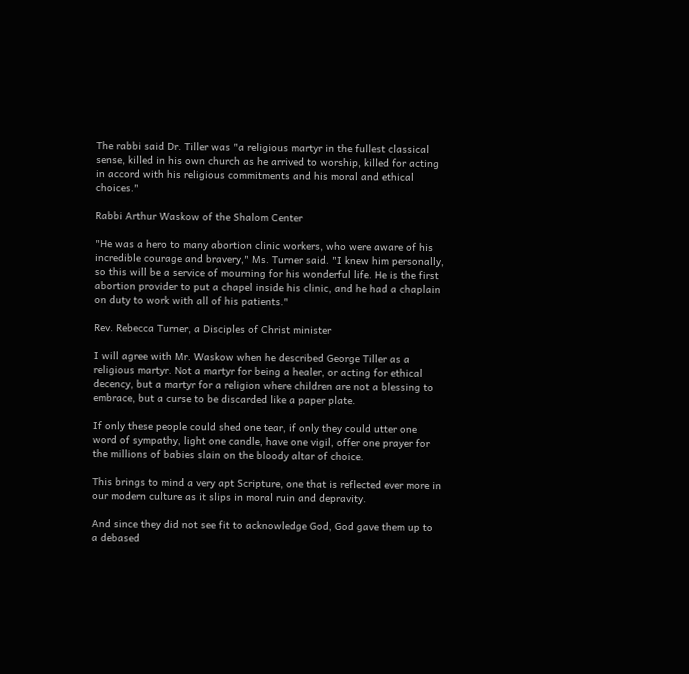The rabbi said Dr. Tiller was "a religious martyr in the fullest classical sense, killed in his own church as he arrived to worship, killed for acting in accord with his religious commitments and his moral and ethical choices."

Rabbi Arthur Waskow of the Shalom Center

"He was a hero to many abortion clinic workers, who were aware of his incredible courage and bravery," Ms. Turner said. "I knew him personally, so this will be a service of mourning for his wonderful life. He is the first abortion provider to put a chapel inside his clinic, and he had a chaplain on duty to work with all of his patients."

Rev. Rebecca Turner, a Disciples of Christ minister

I will agree with Mr. Waskow when he described George Tiller as a religious martyr. Not a martyr for being a healer, or acting for ethical decency, but a martyr for a religion where children are not a blessing to embrace, but a curse to be discarded like a paper plate.

If only these people could shed one tear, if only they could utter one word of sympathy, light one candle, have one vigil, offer one prayer for the millions of babies slain on the bloody altar of choice.

This brings to mind a very apt Scripture, one that is reflected ever more in our modern culture as it slips in moral ruin and depravity.

And since they did not see fit to acknowledge God, God gave them up to a debased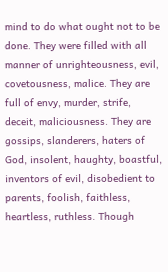mind to do what ought not to be done. They were filled with all manner of unrighteousness, evil, covetousness, malice. They are full of envy, murder, strife, deceit, maliciousness. They are gossips, slanderers, haters of God, insolent, haughty, boastful, inventors of evil, disobedient to parents, foolish, faithless, heartless, ruthless. Though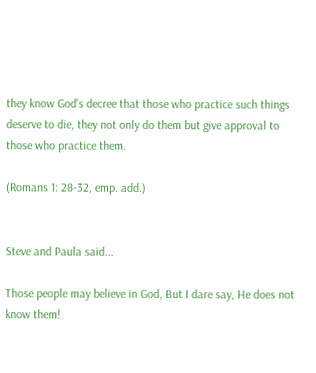they know God's decree that those who practice such things deserve to die, they not only do them but give approval to those who practice them.

(Romans 1: 28-32, emp. add.)


Steve and Paula said...

Those people may believe in God, But I dare say, He does not know them!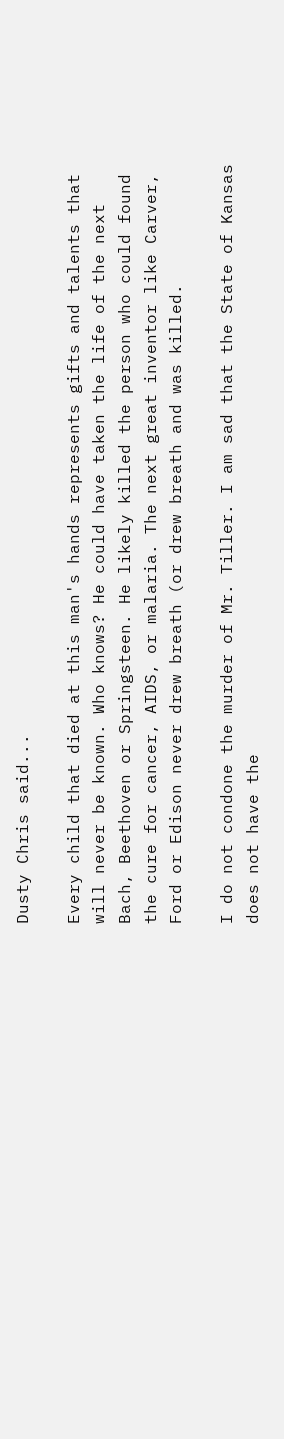Dusty Chris said...

Every child that died at this man's hands represents gifts and talents that will never be known. Who knows? He could have taken the life of the next Bach, Beethoven or Springsteen. He likely killed the person who could found the cure for cancer, AIDS, or malaria. The next great inventor like Carver, Ford or Edison never drew breath (or drew breath and was killed.

I do not condone the murder of Mr. Tiller. I am sad that the State of Kansas does not have the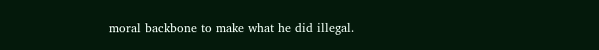moral backbone to make what he did illegal.